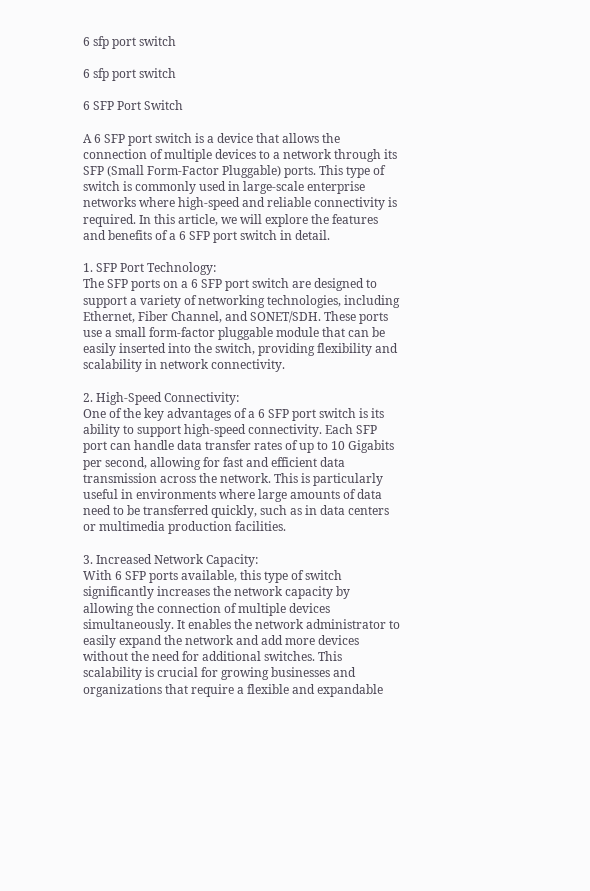6 sfp port switch

6 sfp port switch

6 SFP Port Switch

A 6 SFP port switch is a device that allows the connection of multiple devices to a network through its SFP (Small Form-Factor Pluggable) ports. This type of switch is commonly used in large-scale enterprise networks where high-speed and reliable connectivity is required. In this article, we will explore the features and benefits of a 6 SFP port switch in detail.

1. SFP Port Technology:
The SFP ports on a 6 SFP port switch are designed to support a variety of networking technologies, including Ethernet, Fiber Channel, and SONET/SDH. These ports use a small form-factor pluggable module that can be easily inserted into the switch, providing flexibility and scalability in network connectivity.

2. High-Speed Connectivity:
One of the key advantages of a 6 SFP port switch is its ability to support high-speed connectivity. Each SFP port can handle data transfer rates of up to 10 Gigabits per second, allowing for fast and efficient data transmission across the network. This is particularly useful in environments where large amounts of data need to be transferred quickly, such as in data centers or multimedia production facilities.

3. Increased Network Capacity:
With 6 SFP ports available, this type of switch significantly increases the network capacity by allowing the connection of multiple devices simultaneously. It enables the network administrator to easily expand the network and add more devices without the need for additional switches. This scalability is crucial for growing businesses and organizations that require a flexible and expandable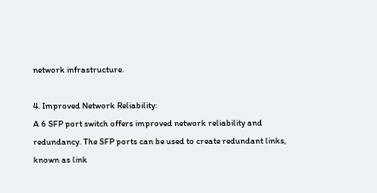network infrastructure.

4. Improved Network Reliability:
A 6 SFP port switch offers improved network reliability and redundancy. The SFP ports can be used to create redundant links, known as link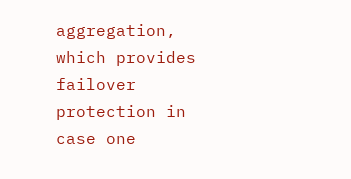aggregation, which provides failover protection in case one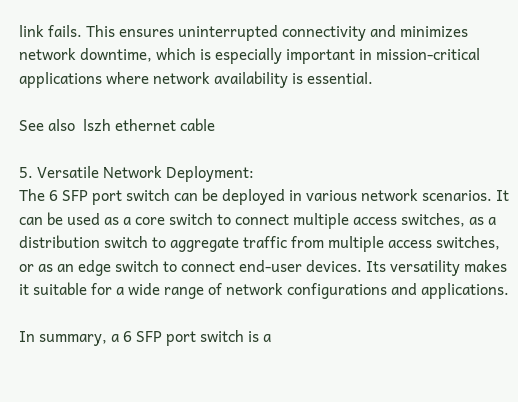link fails. This ensures uninterrupted connectivity and minimizes network downtime, which is especially important in mission-critical applications where network availability is essential.

See also  lszh ethernet cable

5. Versatile Network Deployment:
The 6 SFP port switch can be deployed in various network scenarios. It can be used as a core switch to connect multiple access switches, as a distribution switch to aggregate traffic from multiple access switches, or as an edge switch to connect end-user devices. Its versatility makes it suitable for a wide range of network configurations and applications.

In summary, a 6 SFP port switch is a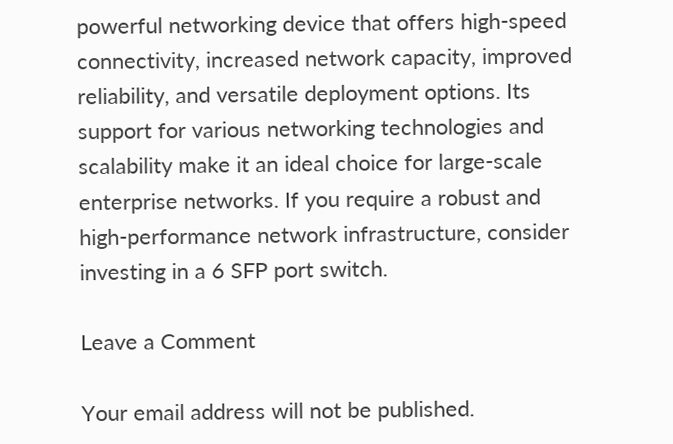powerful networking device that offers high-speed connectivity, increased network capacity, improved reliability, and versatile deployment options. Its support for various networking technologies and scalability make it an ideal choice for large-scale enterprise networks. If you require a robust and high-performance network infrastructure, consider investing in a 6 SFP port switch.

Leave a Comment

Your email address will not be published.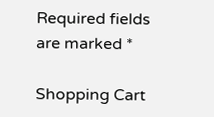Required fields are marked *

Shopping Cart